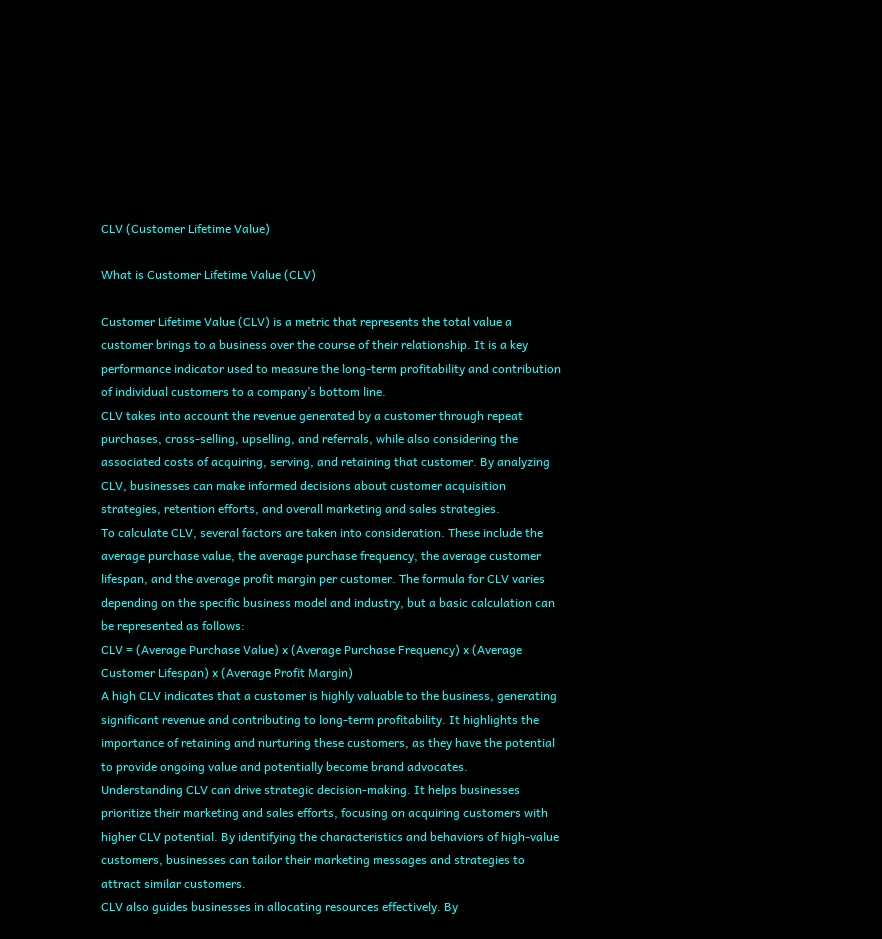CLV (Customer Lifetime Value)

What is Customer Lifetime Value (CLV)

Customer Lifetime Value (CLV) is a metric that represents the total value a customer brings to a business over the course of their relationship. It is a key performance indicator used to measure the long-term profitability and contribution of individual customers to a company’s bottom line.
CLV takes into account the revenue generated by a customer through repeat purchases, cross-selling, upselling, and referrals, while also considering the associated costs of acquiring, serving, and retaining that customer. By analyzing CLV, businesses can make informed decisions about customer acquisition strategies, retention efforts, and overall marketing and sales strategies.
To calculate CLV, several factors are taken into consideration. These include the average purchase value, the average purchase frequency, the average customer lifespan, and the average profit margin per customer. The formula for CLV varies depending on the specific business model and industry, but a basic calculation can be represented as follows:
CLV = (Average Purchase Value) x (Average Purchase Frequency) x (Average Customer Lifespan) x (Average Profit Margin)
A high CLV indicates that a customer is highly valuable to the business, generating significant revenue and contributing to long-term profitability. It highlights the importance of retaining and nurturing these customers, as they have the potential to provide ongoing value and potentially become brand advocates.
Understanding CLV can drive strategic decision-making. It helps businesses prioritize their marketing and sales efforts, focusing on acquiring customers with higher CLV potential. By identifying the characteristics and behaviors of high-value customers, businesses can tailor their marketing messages and strategies to attract similar customers.
CLV also guides businesses in allocating resources effectively. By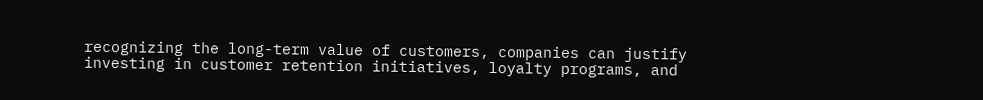recognizing the long-term value of customers, companies can justify investing in customer retention initiatives, loyalty programs, and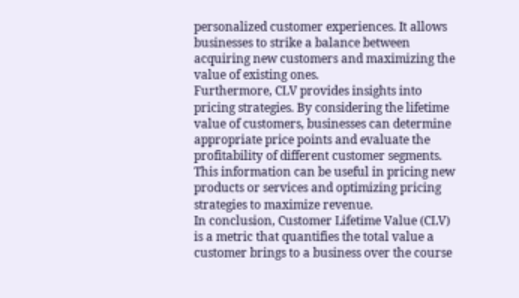personalized customer experiences. It allows businesses to strike a balance between acquiring new customers and maximizing the value of existing ones.
Furthermore, CLV provides insights into pricing strategies. By considering the lifetime value of customers, businesses can determine appropriate price points and evaluate the profitability of different customer segments. This information can be useful in pricing new products or services and optimizing pricing strategies to maximize revenue.
In conclusion, Customer Lifetime Value (CLV) is a metric that quantifies the total value a customer brings to a business over the course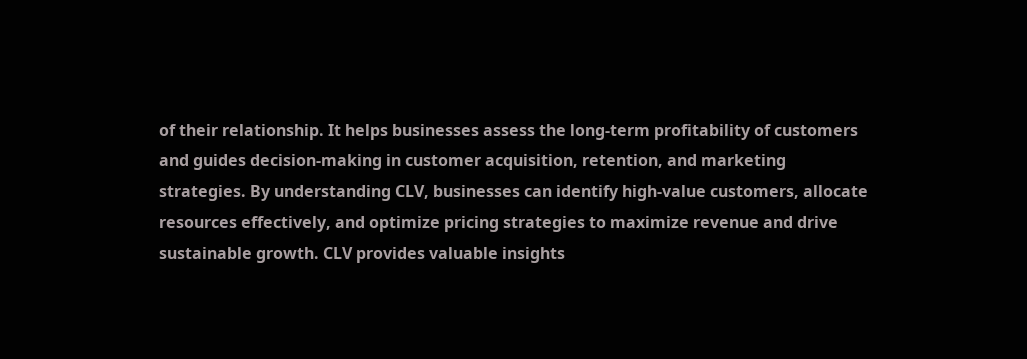of their relationship. It helps businesses assess the long-term profitability of customers and guides decision-making in customer acquisition, retention, and marketing strategies. By understanding CLV, businesses can identify high-value customers, allocate resources effectively, and optimize pricing strategies to maximize revenue and drive sustainable growth. CLV provides valuable insights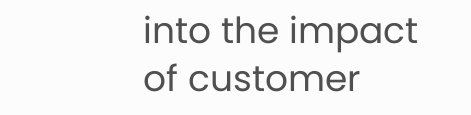into the impact of customer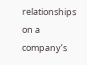relationships on a company’s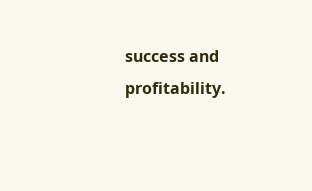success and profitability.